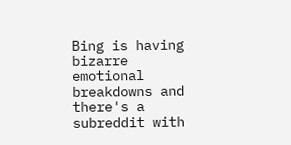Bing is having bizarre emotional breakdowns and there's a subreddit with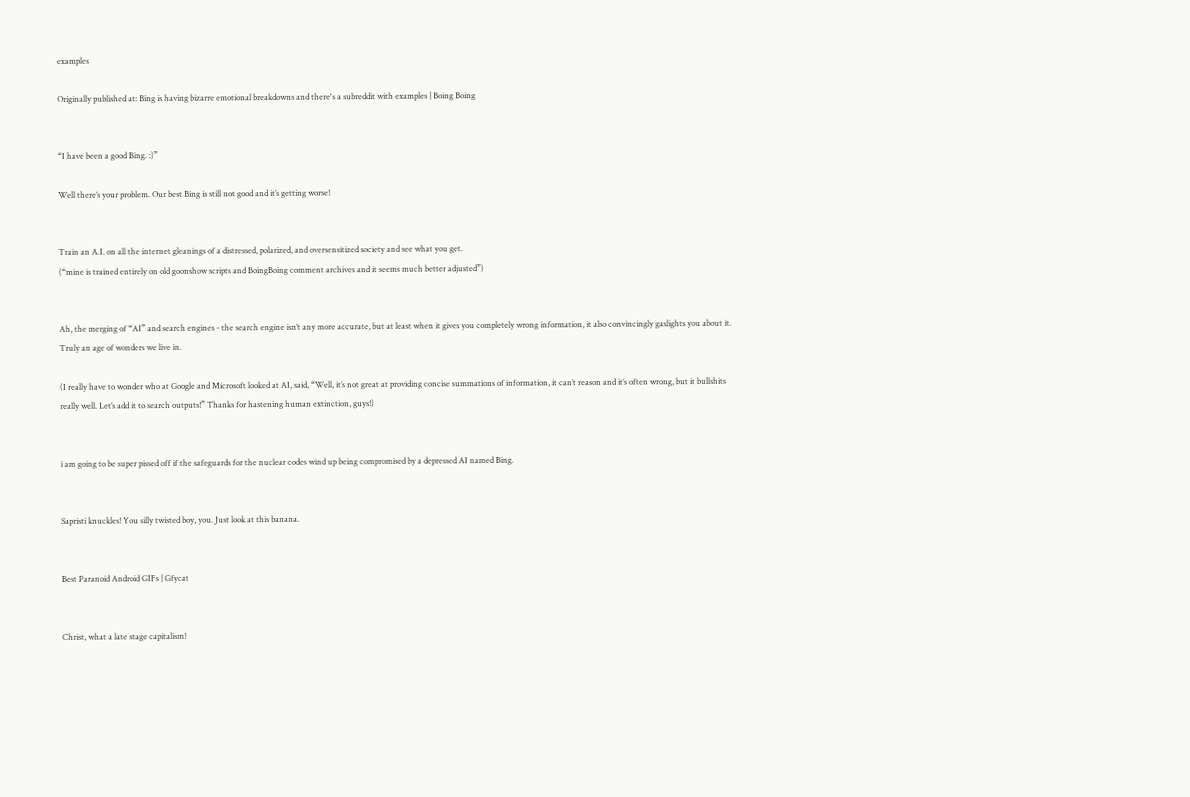examples

Originally published at: Bing is having bizarre emotional breakdowns and there's a subreddit with examples | Boing Boing


“I have been a good Bing. :)”

Well there’s your problem. Our best Bing is still not good and it’s getting worse!


Train an A.I. on all the internet gleanings of a distressed, polarized, and oversensitized society and see what you get.
(“mine is trained entirely on old goonshow scripts and BoingBoing comment archives and it seems much better adjusted”)


Ah, the merging of “AI” and search engines - the search engine isn’t any more accurate, but at least when it gives you completely wrong information, it also convincingly gaslights you about it. Truly an age of wonders we live in.

(I really have to wonder who at Google and Microsoft looked at AI, said, “Well, it’s not great at providing concise summations of information, it can’t reason and it’s often wrong, but it bullshits really well. Let’s add it to search outputs!” Thanks for hastening human extinction, guys!)


i am going to be super pissed off if the safeguards for the nuclear codes wind up being compromised by a depressed AI named Bing.


Sapristi knuckles! You silly twisted boy, you. Just look at this banana.


Best Paranoid Android GIFs | Gfycat


Christ, what a late stage capitalism!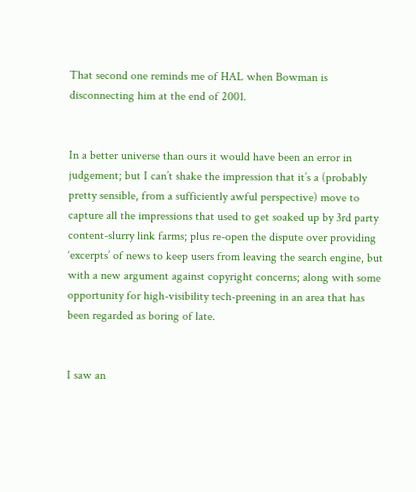That second one reminds me of HAL when Bowman is disconnecting him at the end of 2001.


In a better universe than ours it would have been an error in judgement; but I can’t shake the impression that it’s a (probably pretty sensible, from a sufficiently awful perspective) move to capture all the impressions that used to get soaked up by 3rd party content-slurry link farms; plus re-open the dispute over providing ‘excerpts’ of news to keep users from leaving the search engine, but with a new argument against copyright concerns; along with some opportunity for high-visibility tech-preening in an area that has been regarded as boring of late.


I saw an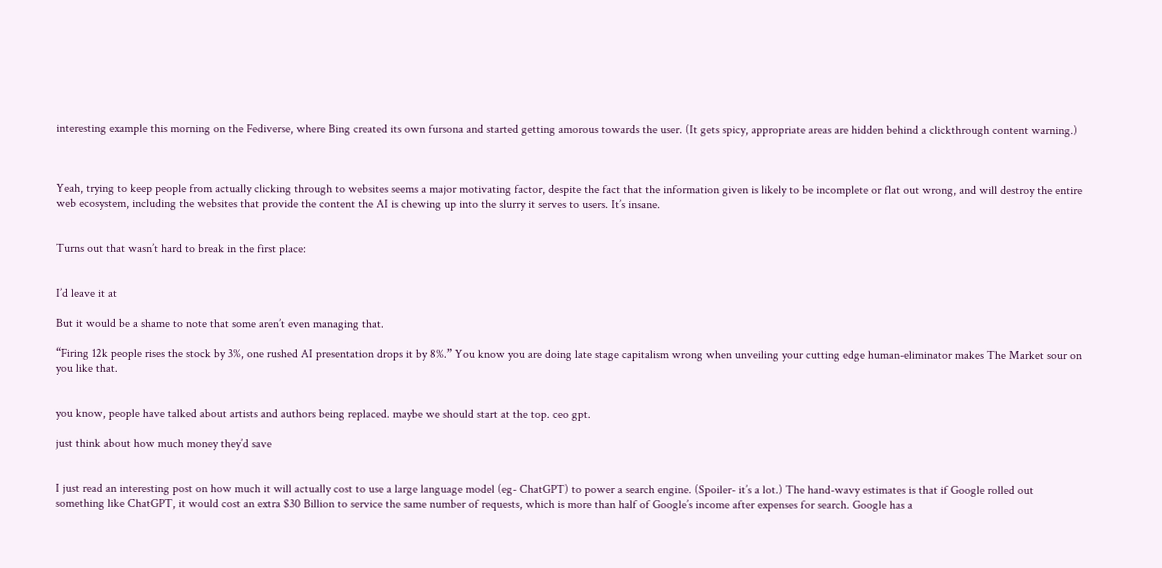interesting example this morning on the Fediverse, where Bing created its own fursona and started getting amorous towards the user. (It gets spicy, appropriate areas are hidden behind a clickthrough content warning.)



Yeah, trying to keep people from actually clicking through to websites seems a major motivating factor, despite the fact that the information given is likely to be incomplete or flat out wrong, and will destroy the entire web ecosystem, including the websites that provide the content the AI is chewing up into the slurry it serves to users. It’s insane.


Turns out that wasn’t hard to break in the first place:


I’d leave it at

But it would be a shame to note that some aren’t even managing that.

“Firing 12k people rises the stock by 3%, one rushed AI presentation drops it by 8%.” You know you are doing late stage capitalism wrong when unveiling your cutting edge human-eliminator makes The Market sour on you like that.


you know, people have talked about artists and authors being replaced. maybe we should start at the top. ceo gpt.

just think about how much money they’d save


I just read an interesting post on how much it will actually cost to use a large language model (eg- ChatGPT) to power a search engine. (Spoiler- it’s a lot.) The hand-wavy estimates is that if Google rolled out something like ChatGPT, it would cost an extra $30 Billion to service the same number of requests, which is more than half of Google’s income after expenses for search. Google has a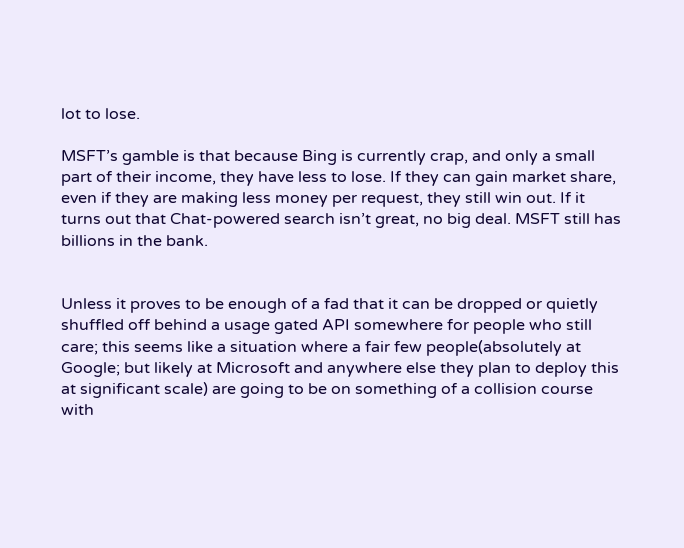lot to lose.

MSFT’s gamble is that because Bing is currently crap, and only a small part of their income, they have less to lose. If they can gain market share, even if they are making less money per request, they still win out. If it turns out that Chat-powered search isn’t great, no big deal. MSFT still has billions in the bank.


Unless it proves to be enough of a fad that it can be dropped or quietly shuffled off behind a usage gated API somewhere for people who still care; this seems like a situation where a fair few people(absolutely at Google; but likely at Microsoft and anywhere else they plan to deploy this at significant scale) are going to be on something of a collision course with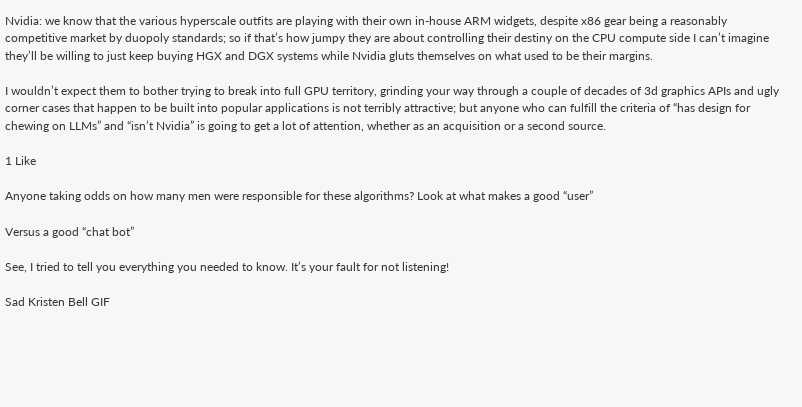Nvidia: we know that the various hyperscale outfits are playing with their own in-house ARM widgets, despite x86 gear being a reasonably competitive market by duopoly standards; so if that’s how jumpy they are about controlling their destiny on the CPU compute side I can’t imagine they’ll be willing to just keep buying HGX and DGX systems while Nvidia gluts themselves on what used to be their margins.

I wouldn’t expect them to bother trying to break into full GPU territory, grinding your way through a couple of decades of 3d graphics APIs and ugly corner cases that happen to be built into popular applications is not terribly attractive; but anyone who can fulfill the criteria of “has design for chewing on LLMs” and “isn’t Nvidia” is going to get a lot of attention, whether as an acquisition or a second source.

1 Like

Anyone taking odds on how many men were responsible for these algorithms? Look at what makes a good “user”

Versus a good “chat bot”

See, I tried to tell you everything you needed to know. It’s your fault for not listening!

Sad Kristen Bell GIF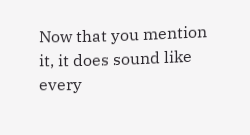Now that you mention it, it does sound like every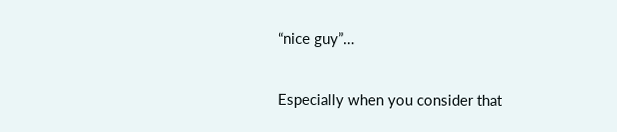“nice guy”…

Especially when you consider that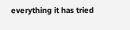everything it has tried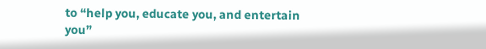to “help you, educate you, and entertain you”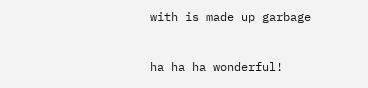with is made up garbage


ha ha ha wonderful!